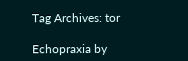Tag Archives: tor

Echopraxia by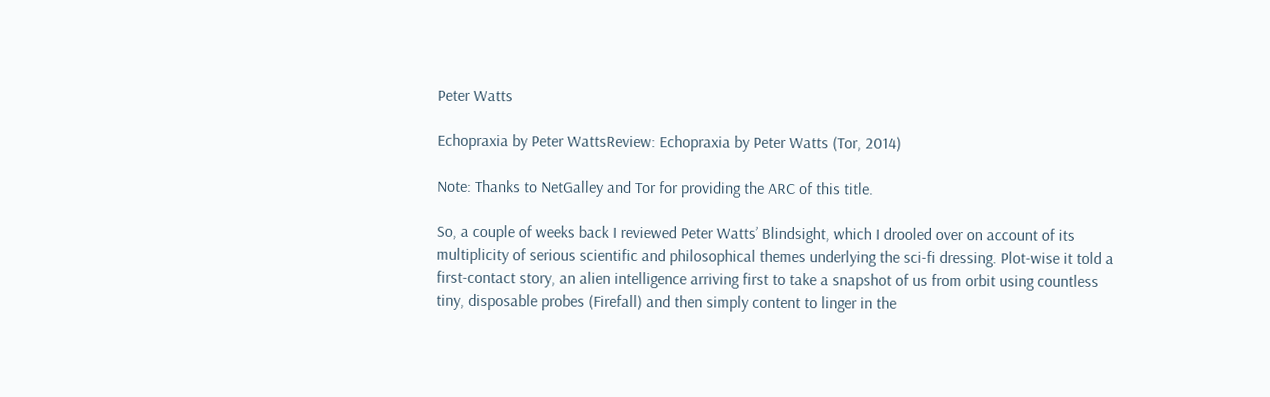Peter Watts

Echopraxia by Peter WattsReview: Echopraxia by Peter Watts (Tor, 2014)

Note: Thanks to NetGalley and Tor for providing the ARC of this title.

So, a couple of weeks back I reviewed Peter Watts’ Blindsight, which I drooled over on account of its multiplicity of serious scientific and philosophical themes underlying the sci-fi dressing. Plot-wise it told a first-contact story, an alien intelligence arriving first to take a snapshot of us from orbit using countless tiny, disposable probes (Firefall) and then simply content to linger in the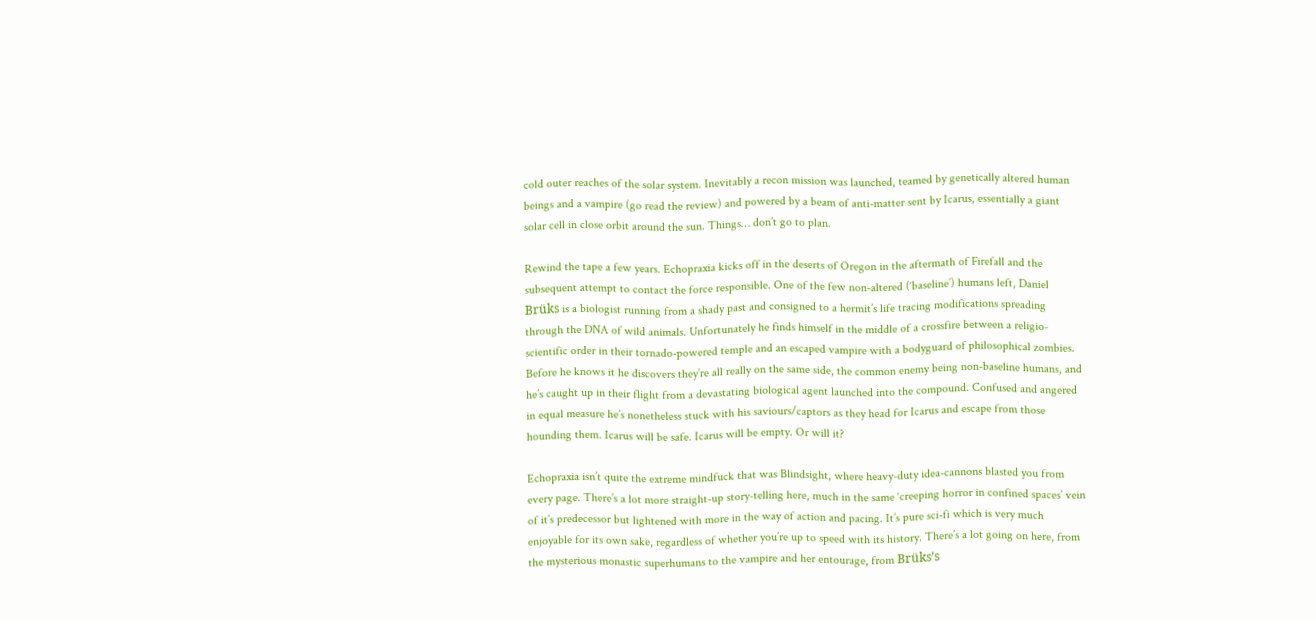cold outer reaches of the solar system. Inevitably a recon mission was launched, teamed by genetically altered human beings and a vampire (go read the review) and powered by a beam of anti-matter sent by Icarus, essentially a giant solar cell in close orbit around the sun. Things… don’t go to plan.

Rewind the tape a few years. Echopraxia kicks off in the deserts of Oregon in the aftermath of Firefall and the subsequent attempt to contact the force responsible. One of the few non-altered (‘baseline’) humans left, Daniel Brüks is a biologist running from a shady past and consigned to a hermit’s life tracing modifications spreading through the DNA of wild animals. Unfortunately he finds himself in the middle of a crossfire between a religio-scientific order in their tornado-powered temple and an escaped vampire with a bodyguard of philosophical zombies. Before he knows it he discovers they’re all really on the same side, the common enemy being non-baseline humans, and he’s caught up in their flight from a devastating biological agent launched into the compound. Confused and angered in equal measure he’s nonetheless stuck with his saviours/captors as they head for Icarus and escape from those hounding them. Icarus will be safe. Icarus will be empty. Or will it?

Echopraxia isn’t quite the extreme mindfuck that was Blindsight, where heavy-duty idea-cannons blasted you from every page. There’s a lot more straight-up story-telling here, much in the same ‘creeping horror in confined spaces’ vein of it’s predecessor but lightened with more in the way of action and pacing. It’s pure sci-fi which is very much enjoyable for its own sake, regardless of whether you’re up to speed with its history. There’s a lot going on here, from the mysterious monastic superhumans to the vampire and her entourage, from Brüks’s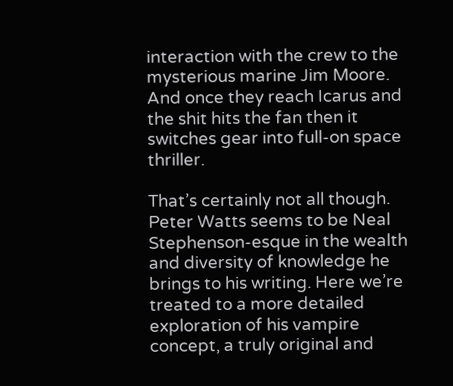interaction with the crew to the mysterious marine Jim Moore. And once they reach Icarus and the shit hits the fan then it switches gear into full-on space thriller.

That’s certainly not all though. Peter Watts seems to be Neal Stephenson-esque in the wealth and diversity of knowledge he brings to his writing. Here we’re treated to a more detailed exploration of his vampire concept, a truly original and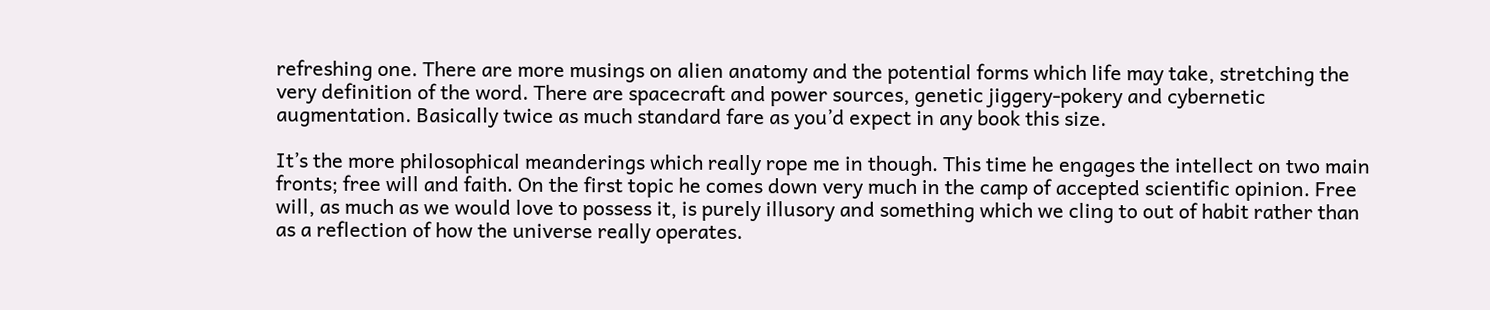refreshing one. There are more musings on alien anatomy and the potential forms which life may take, stretching the very definition of the word. There are spacecraft and power sources, genetic jiggery-pokery and cybernetic augmentation. Basically twice as much standard fare as you’d expect in any book this size.

It’s the more philosophical meanderings which really rope me in though. This time he engages the intellect on two main fronts; free will and faith. On the first topic he comes down very much in the camp of accepted scientific opinion. Free will, as much as we would love to possess it, is purely illusory and something which we cling to out of habit rather than as a reflection of how the universe really operates.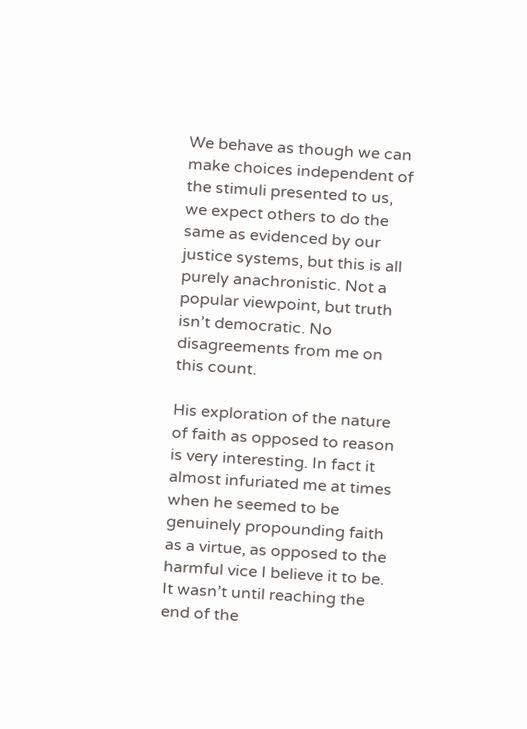We behave as though we can make choices independent of the stimuli presented to us, we expect others to do the same as evidenced by our justice systems, but this is all purely anachronistic. Not a popular viewpoint, but truth isn’t democratic. No disagreements from me on this count.

His exploration of the nature of faith as opposed to reason is very interesting. In fact it almost infuriated me at times when he seemed to be genuinely propounding faith as a virtue, as opposed to the harmful vice I believe it to be. It wasn’t until reaching the end of the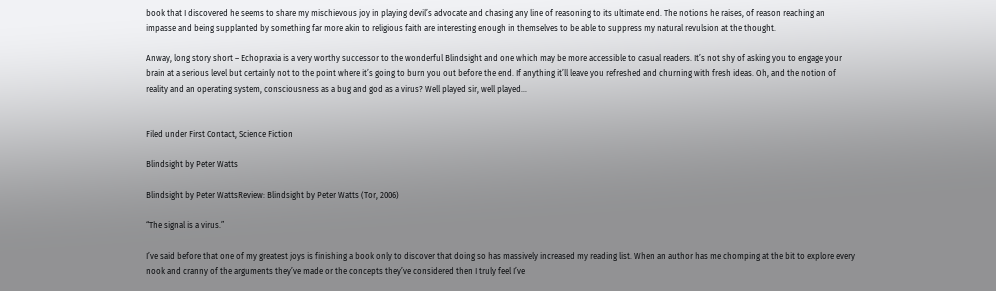book that I discovered he seems to share my mischievous joy in playing devil’s advocate and chasing any line of reasoning to its ultimate end. The notions he raises, of reason reaching an impasse and being supplanted by something far more akin to religious faith are interesting enough in themselves to be able to suppress my natural revulsion at the thought.

Anway, long story short – Echopraxia is a very worthy successor to the wonderful Blindsight and one which may be more accessible to casual readers. It’s not shy of asking you to engage your brain at a serious level but certainly not to the point where it’s going to burn you out before the end. If anything it’ll leave you refreshed and churning with fresh ideas. Oh, and the notion of reality and an operating system, consciousness as a bug and god as a virus? Well played sir, well played…


Filed under First Contact, Science Fiction

Blindsight by Peter Watts

Blindsight by Peter WattsReview: Blindsight by Peter Watts (Tor, 2006)

“The signal is a virus.”

I’ve said before that one of my greatest joys is finishing a book only to discover that doing so has massively increased my reading list. When an author has me chomping at the bit to explore every nook and cranny of the arguments they’ve made or the concepts they’ve considered then I truly feel I’ve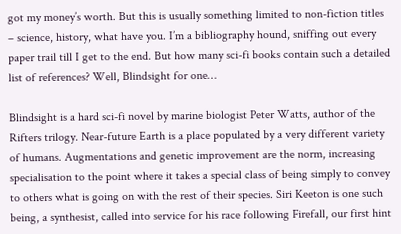got my money’s worth. But this is usually something limited to non-fiction titles – science, history, what have you. I’m a bibliography hound, sniffing out every paper trail till I get to the end. But how many sci-fi books contain such a detailed list of references? Well, Blindsight for one…

Blindsight is a hard sci-fi novel by marine biologist Peter Watts, author of the Rifters trilogy. Near-future Earth is a place populated by a very different variety of humans. Augmentations and genetic improvement are the norm, increasing specialisation to the point where it takes a special class of being simply to convey to others what is going on with the rest of their species. Siri Keeton is one such being, a synthesist, called into service for his race following Firefall, our first hint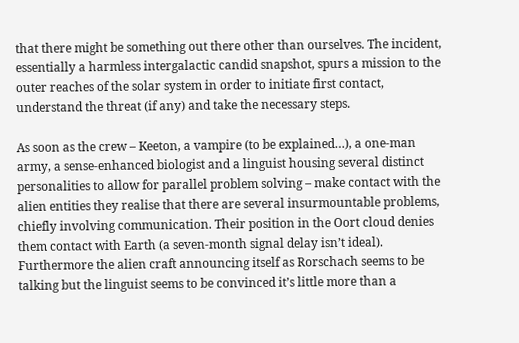that there might be something out there other than ourselves. The incident, essentially a harmless intergalactic candid snapshot, spurs a mission to the outer reaches of the solar system in order to initiate first contact, understand the threat (if any) and take the necessary steps.

As soon as the crew – Keeton, a vampire (to be explained…), a one-man army, a sense-enhanced biologist and a linguist housing several distinct personalities to allow for parallel problem solving – make contact with the alien entities they realise that there are several insurmountable problems, chiefly involving communication. Their position in the Oort cloud denies them contact with Earth (a seven-month signal delay isn’t ideal). Furthermore the alien craft announcing itself as Rorschach seems to be talking but the linguist seems to be convinced it’s little more than a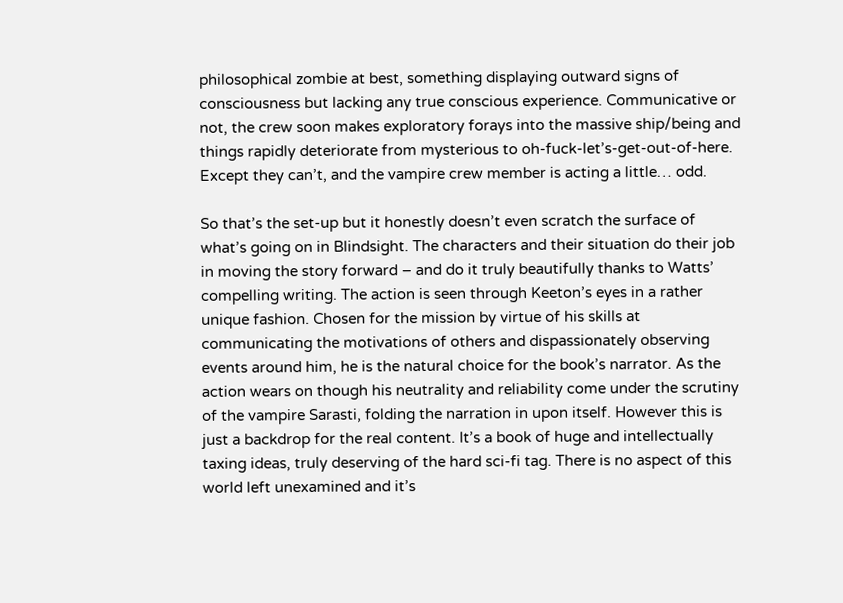philosophical zombie at best, something displaying outward signs of consciousness but lacking any true conscious experience. Communicative or not, the crew soon makes exploratory forays into the massive ship/being and things rapidly deteriorate from mysterious to oh-fuck-let’s-get-out-of-here. Except they can’t, and the vampire crew member is acting a little… odd.

So that’s the set-up but it honestly doesn’t even scratch the surface of what’s going on in Blindsight. The characters and their situation do their job in moving the story forward – and do it truly beautifully thanks to Watts’ compelling writing. The action is seen through Keeton’s eyes in a rather unique fashion. Chosen for the mission by virtue of his skills at communicating the motivations of others and dispassionately observing events around him, he is the natural choice for the book’s narrator. As the action wears on though his neutrality and reliability come under the scrutiny of the vampire Sarasti, folding the narration in upon itself. However this is just a backdrop for the real content. It’s a book of huge and intellectually taxing ideas, truly deserving of the hard sci-fi tag. There is no aspect of this world left unexamined and it’s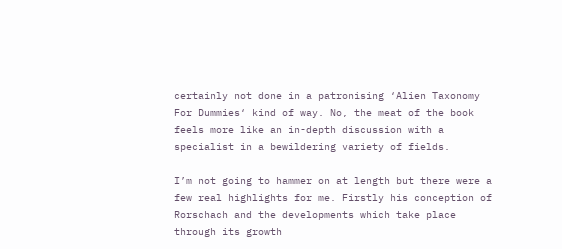certainly not done in a patronising ‘Alien Taxonomy For Dummies‘ kind of way. No, the meat of the book feels more like an in-depth discussion with a specialist in a bewildering variety of fields.

I’m not going to hammer on at length but there were a few real highlights for me. Firstly his conception of Rorschach and the developments which take place through its growth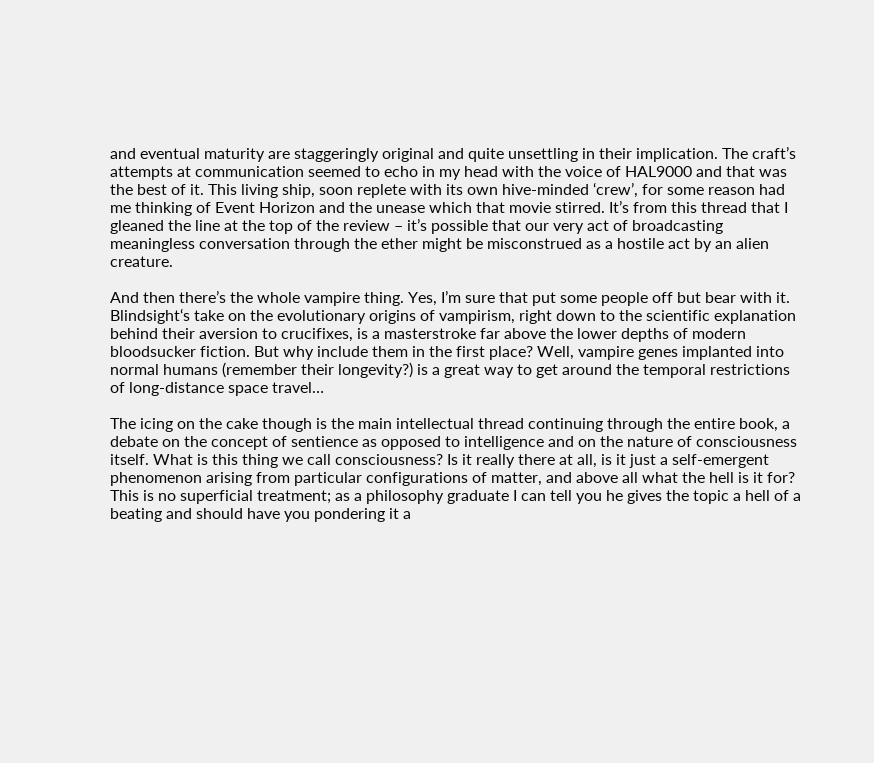and eventual maturity are staggeringly original and quite unsettling in their implication. The craft’s attempts at communication seemed to echo in my head with the voice of HAL9000 and that was the best of it. This living ship, soon replete with its own hive-minded ‘crew’, for some reason had me thinking of Event Horizon and the unease which that movie stirred. It’s from this thread that I gleaned the line at the top of the review – it’s possible that our very act of broadcasting meaningless conversation through the ether might be misconstrued as a hostile act by an alien creature.

And then there’s the whole vampire thing. Yes, I’m sure that put some people off but bear with it. Blindsight‘s take on the evolutionary origins of vampirism, right down to the scientific explanation behind their aversion to crucifixes, is a masterstroke far above the lower depths of modern bloodsucker fiction. But why include them in the first place? Well, vampire genes implanted into normal humans (remember their longevity?) is a great way to get around the temporal restrictions of long-distance space travel…

The icing on the cake though is the main intellectual thread continuing through the entire book, a debate on the concept of sentience as opposed to intelligence and on the nature of consciousness itself. What is this thing we call consciousness? Is it really there at all, is it just a self-emergent phenomenon arising from particular configurations of matter, and above all what the hell is it for? This is no superficial treatment; as a philosophy graduate I can tell you he gives the topic a hell of a beating and should have you pondering it a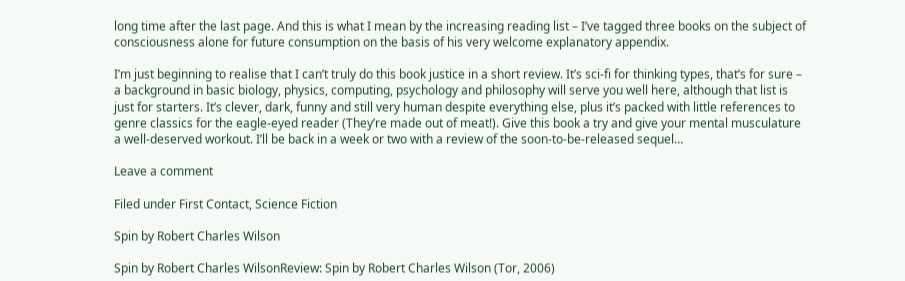long time after the last page. And this is what I mean by the increasing reading list – I’ve tagged three books on the subject of consciousness alone for future consumption on the basis of his very welcome explanatory appendix.

I’m just beginning to realise that I can’t truly do this book justice in a short review. It’s sci-fi for thinking types, that’s for sure – a background in basic biology, physics, computing, psychology and philosophy will serve you well here, although that list is just for starters. It’s clever, dark, funny and still very human despite everything else, plus it’s packed with little references to genre classics for the eagle-eyed reader (They’re made out of meat!). Give this book a try and give your mental musculature a well-deserved workout. I’ll be back in a week or two with a review of the soon-to-be-released sequel…

Leave a comment

Filed under First Contact, Science Fiction

Spin by Robert Charles Wilson

Spin by Robert Charles WilsonReview: Spin by Robert Charles Wilson (Tor, 2006)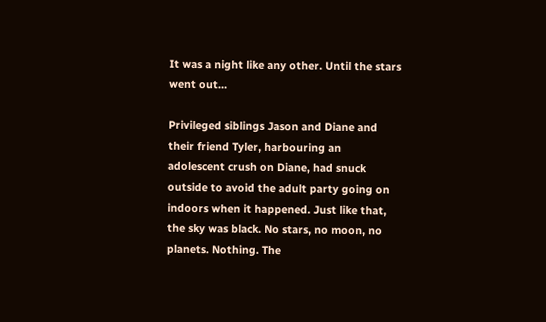It was a night like any other. Until the stars went out…

Privileged siblings Jason and Diane and their friend Tyler, harbouring an adolescent crush on Diane, had snuck outside to avoid the adult party going on indoors when it happened. Just like that, the sky was black. No stars, no moon, no planets. Nothing. The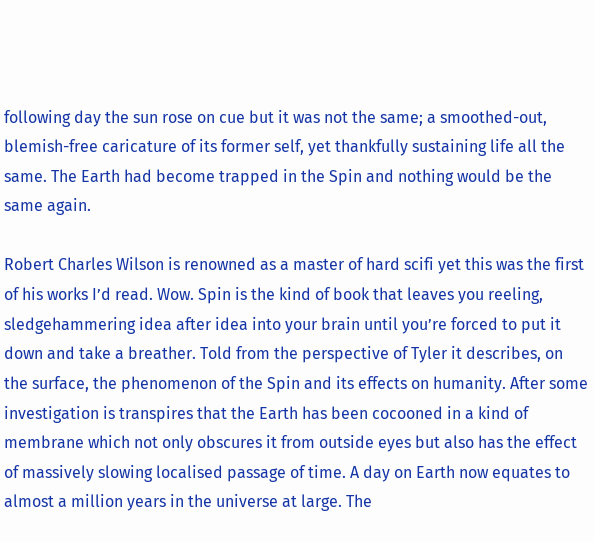following day the sun rose on cue but it was not the same; a smoothed-out, blemish-free caricature of its former self, yet thankfully sustaining life all the same. The Earth had become trapped in the Spin and nothing would be the same again.

Robert Charles Wilson is renowned as a master of hard scifi yet this was the first of his works I’d read. Wow. Spin is the kind of book that leaves you reeling, sledgehammering idea after idea into your brain until you’re forced to put it down and take a breather. Told from the perspective of Tyler it describes, on the surface, the phenomenon of the Spin and its effects on humanity. After some investigation is transpires that the Earth has been cocooned in a kind of membrane which not only obscures it from outside eyes but also has the effect of massively slowing localised passage of time. A day on Earth now equates to almost a million years in the universe at large. The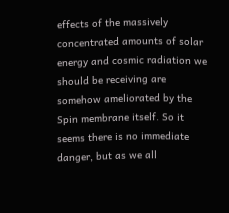effects of the massively concentrated amounts of solar energy and cosmic radiation we should be receiving are somehow ameliorated by the Spin membrane itself. So it seems there is no immediate danger, but as we all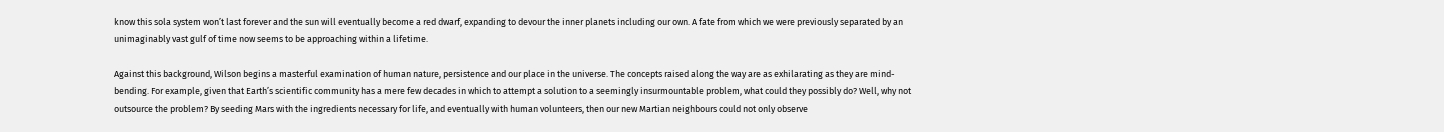know this sola system won’t last forever and the sun will eventually become a red dwarf, expanding to devour the inner planets including our own. A fate from which we were previously separated by an unimaginably vast gulf of time now seems to be approaching within a lifetime.

Against this background, Wilson begins a masterful examination of human nature, persistence and our place in the universe. The concepts raised along the way are as exhilarating as they are mind-bending. For example, given that Earth’s scientific community has a mere few decades in which to attempt a solution to a seemingly insurmountable problem, what could they possibly do? Well, why not outsource the problem? By seeding Mars with the ingredients necessary for life, and eventually with human volunteers, then our new Martian neighbours could not only observe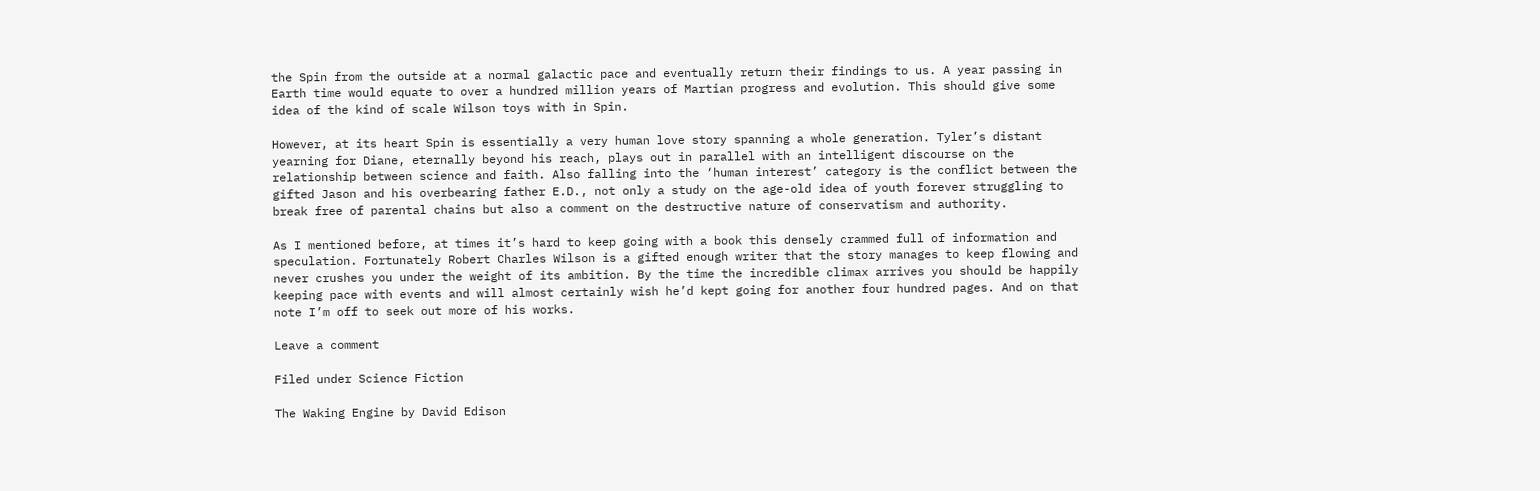the Spin from the outside at a normal galactic pace and eventually return their findings to us. A year passing in Earth time would equate to over a hundred million years of Martian progress and evolution. This should give some idea of the kind of scale Wilson toys with in Spin.

However, at its heart Spin is essentially a very human love story spanning a whole generation. Tyler’s distant yearning for Diane, eternally beyond his reach, plays out in parallel with an intelligent discourse on the relationship between science and faith. Also falling into the ‘human interest’ category is the conflict between the gifted Jason and his overbearing father E.D., not only a study on the age-old idea of youth forever struggling to break free of parental chains but also a comment on the destructive nature of conservatism and authority.

As I mentioned before, at times it’s hard to keep going with a book this densely crammed full of information and speculation. Fortunately Robert Charles Wilson is a gifted enough writer that the story manages to keep flowing and never crushes you under the weight of its ambition. By the time the incredible climax arrives you should be happily keeping pace with events and will almost certainly wish he’d kept going for another four hundred pages. And on that note I’m off to seek out more of his works.

Leave a comment

Filed under Science Fiction

The Waking Engine by David Edison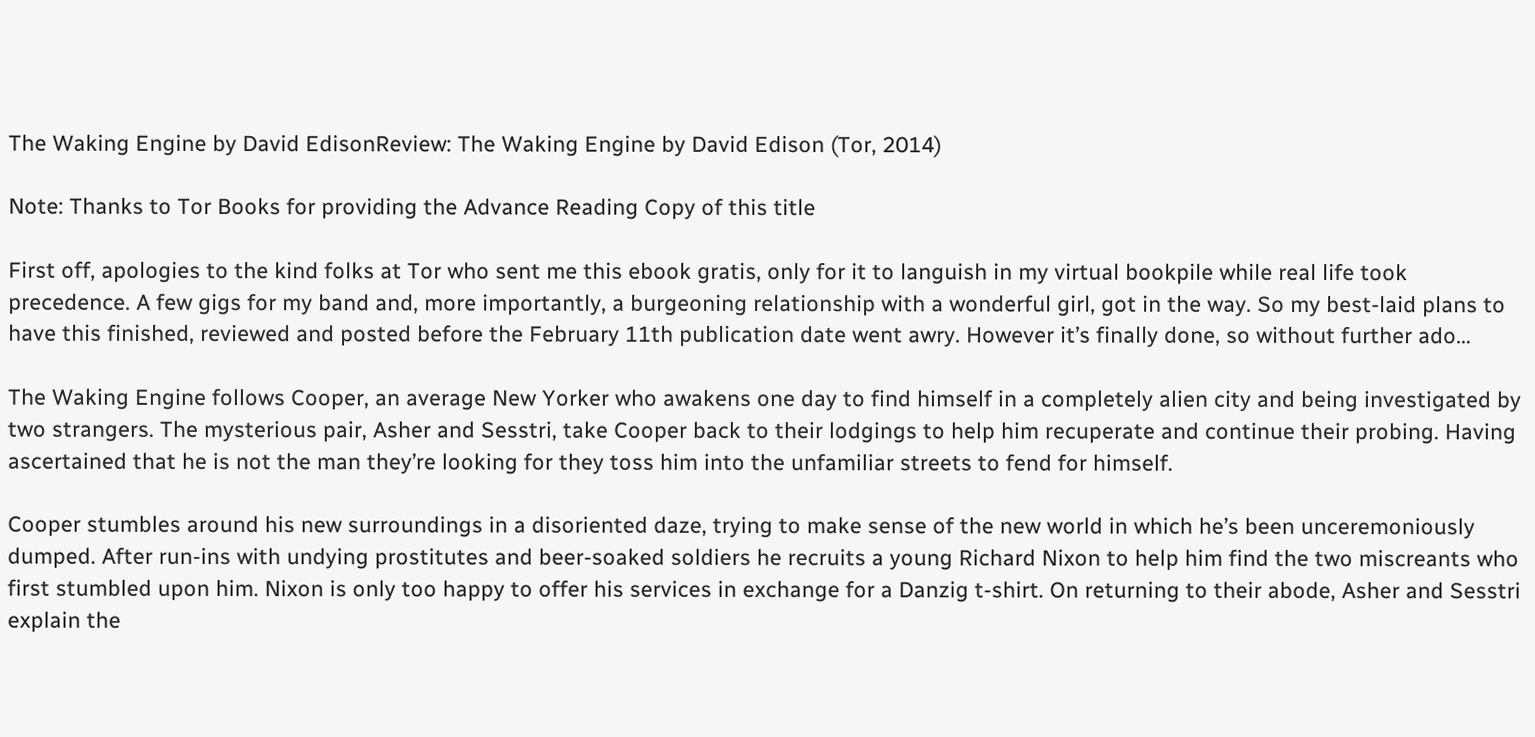The Waking Engine by David EdisonReview: The Waking Engine by David Edison (Tor, 2014)

Note: Thanks to Tor Books for providing the Advance Reading Copy of this title

First off, apologies to the kind folks at Tor who sent me this ebook gratis, only for it to languish in my virtual bookpile while real life took precedence. A few gigs for my band and, more importantly, a burgeoning relationship with a wonderful girl, got in the way. So my best-laid plans to have this finished, reviewed and posted before the February 11th publication date went awry. However it’s finally done, so without further ado…

The Waking Engine follows Cooper, an average New Yorker who awakens one day to find himself in a completely alien city and being investigated by two strangers. The mysterious pair, Asher and Sesstri, take Cooper back to their lodgings to help him recuperate and continue their probing. Having ascertained that he is not the man they’re looking for they toss him into the unfamiliar streets to fend for himself.

Cooper stumbles around his new surroundings in a disoriented daze, trying to make sense of the new world in which he’s been unceremoniously dumped. After run-ins with undying prostitutes and beer-soaked soldiers he recruits a young Richard Nixon to help him find the two miscreants who first stumbled upon him. Nixon is only too happy to offer his services in exchange for a Danzig t-shirt. On returning to their abode, Asher and Sesstri explain the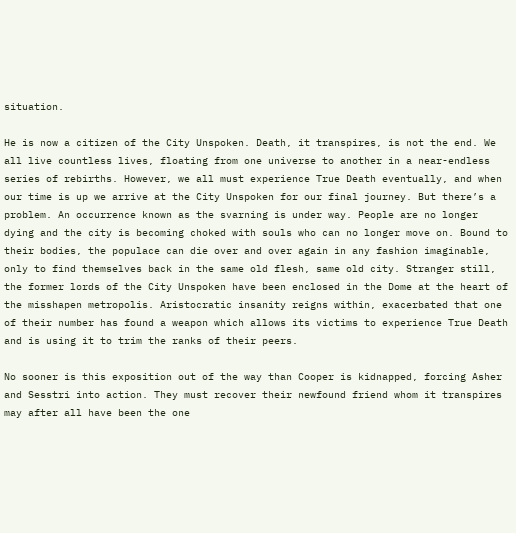situation.

He is now a citizen of the City Unspoken. Death, it transpires, is not the end. We all live countless lives, floating from one universe to another in a near-endless series of rebirths. However, we all must experience True Death eventually, and when our time is up we arrive at the City Unspoken for our final journey. But there’s a problem. An occurrence known as the svarning is under way. People are no longer dying and the city is becoming choked with souls who can no longer move on. Bound to their bodies, the populace can die over and over again in any fashion imaginable, only to find themselves back in the same old flesh, same old city. Stranger still, the former lords of the City Unspoken have been enclosed in the Dome at the heart of the misshapen metropolis. Aristocratic insanity reigns within, exacerbated that one of their number has found a weapon which allows its victims to experience True Death and is using it to trim the ranks of their peers.

No sooner is this exposition out of the way than Cooper is kidnapped, forcing Asher and Sesstri into action. They must recover their newfound friend whom it transpires may after all have been the one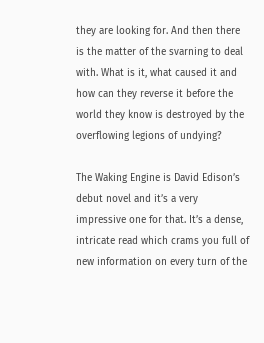they are looking for. And then there is the matter of the svarning to deal with. What is it, what caused it and how can they reverse it before the world they know is destroyed by the overflowing legions of undying?

The Waking Engine is David Edison’s debut novel and it’s a very impressive one for that. It’s a dense, intricate read which crams you full of new information on every turn of the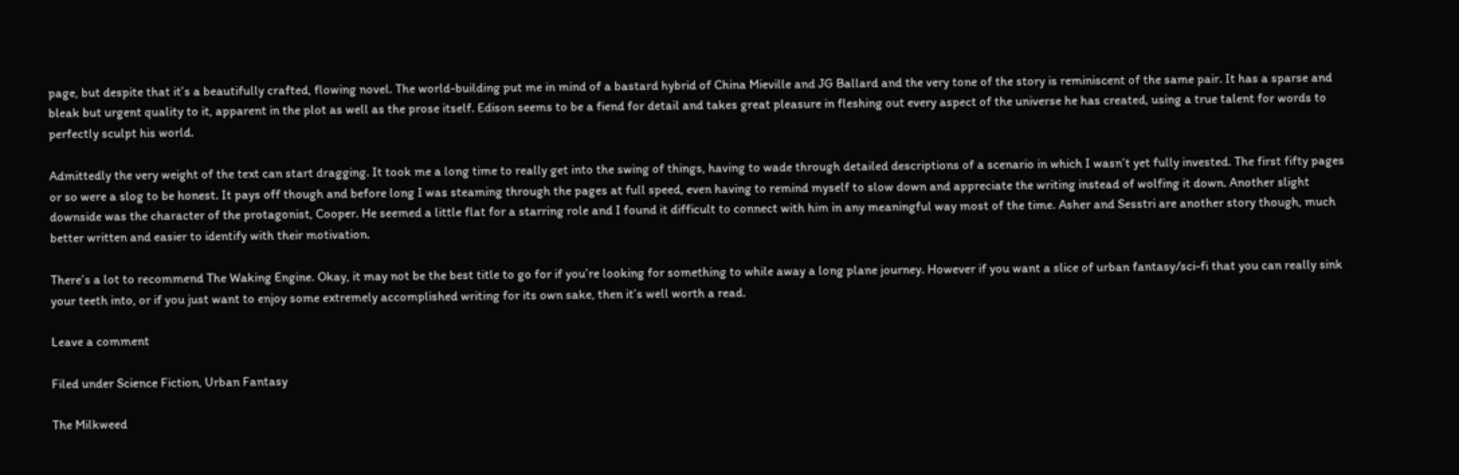page, but despite that it’s a beautifully crafted, flowing novel. The world-building put me in mind of a bastard hybrid of China Mieville and JG Ballard and the very tone of the story is reminiscent of the same pair. It has a sparse and bleak but urgent quality to it, apparent in the plot as well as the prose itself. Edison seems to be a fiend for detail and takes great pleasure in fleshing out every aspect of the universe he has created, using a true talent for words to perfectly sculpt his world.

Admittedly the very weight of the text can start dragging. It took me a long time to really get into the swing of things, having to wade through detailed descriptions of a scenario in which I wasn’t yet fully invested. The first fifty pages or so were a slog to be honest. It pays off though and before long I was steaming through the pages at full speed, even having to remind myself to slow down and appreciate the writing instead of wolfing it down. Another slight downside was the character of the protagonist, Cooper. He seemed a little flat for a starring role and I found it difficult to connect with him in any meaningful way most of the time. Asher and Sesstri are another story though, much better written and easier to identify with their motivation.

There’s a lot to recommend The Waking Engine. Okay, it may not be the best title to go for if you’re looking for something to while away a long plane journey. However if you want a slice of urban fantasy/sci-fi that you can really sink your teeth into, or if you just want to enjoy some extremely accomplished writing for its own sake, then it’s well worth a read.

Leave a comment

Filed under Science Fiction, Urban Fantasy

The Milkweed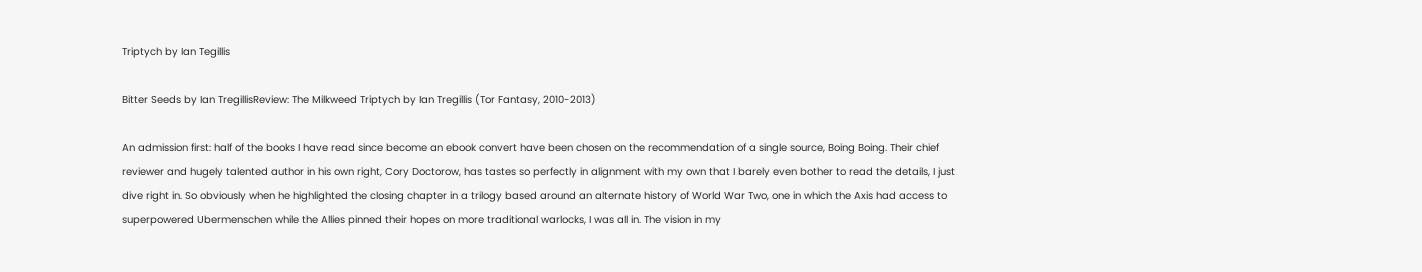Triptych by Ian Tegillis

Bitter Seeds by Ian TregillisReview: The Milkweed Triptych by Ian Tregillis (Tor Fantasy, 2010-2013)

An admission first: half of the books I have read since become an ebook convert have been chosen on the recommendation of a single source, Boing Boing. Their chief reviewer and hugely talented author in his own right, Cory Doctorow, has tastes so perfectly in alignment with my own that I barely even bother to read the details, I just dive right in. So obviously when he highlighted the closing chapter in a trilogy based around an alternate history of World War Two, one in which the Axis had access to superpowered Ubermenschen while the Allies pinned their hopes on more traditional warlocks, I was all in. The vision in my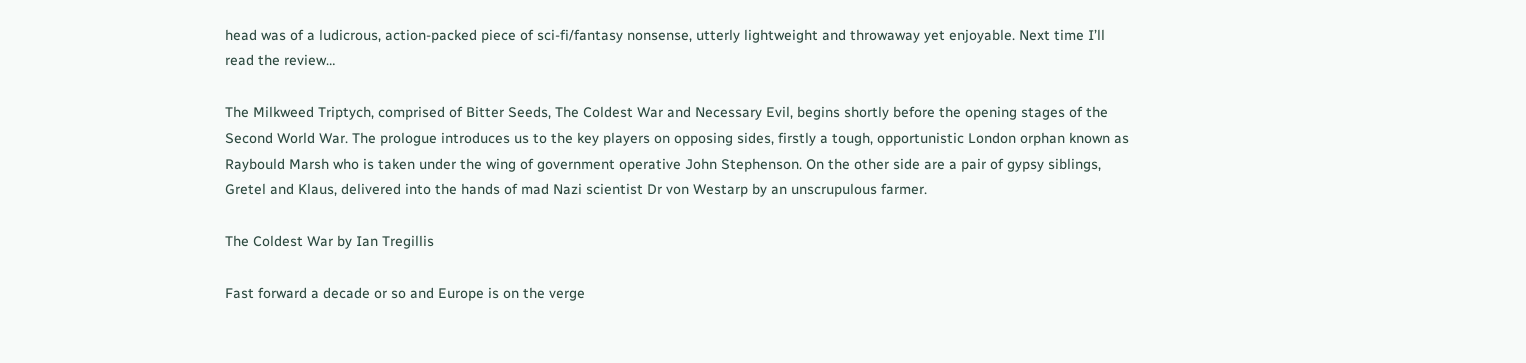head was of a ludicrous, action-packed piece of sci-fi/fantasy nonsense, utterly lightweight and throwaway yet enjoyable. Next time I’ll read the review…

The Milkweed Triptych, comprised of Bitter Seeds, The Coldest War and Necessary Evil, begins shortly before the opening stages of the Second World War. The prologue introduces us to the key players on opposing sides, firstly a tough, opportunistic London orphan known as Raybould Marsh who is taken under the wing of government operative John Stephenson. On the other side are a pair of gypsy siblings, Gretel and Klaus, delivered into the hands of mad Nazi scientist Dr von Westarp by an unscrupulous farmer.

The Coldest War by Ian Tregillis

Fast forward a decade or so and Europe is on the verge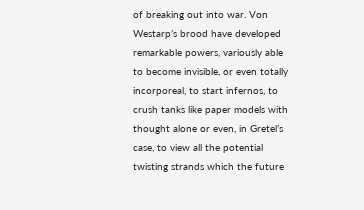of breaking out into war. Von Westarp’s brood have developed remarkable powers, variously able to become invisible, or even totally incorporeal, to start infernos, to crush tanks like paper models with thought alone or even, in Gretel’s case, to view all the potential twisting strands which the future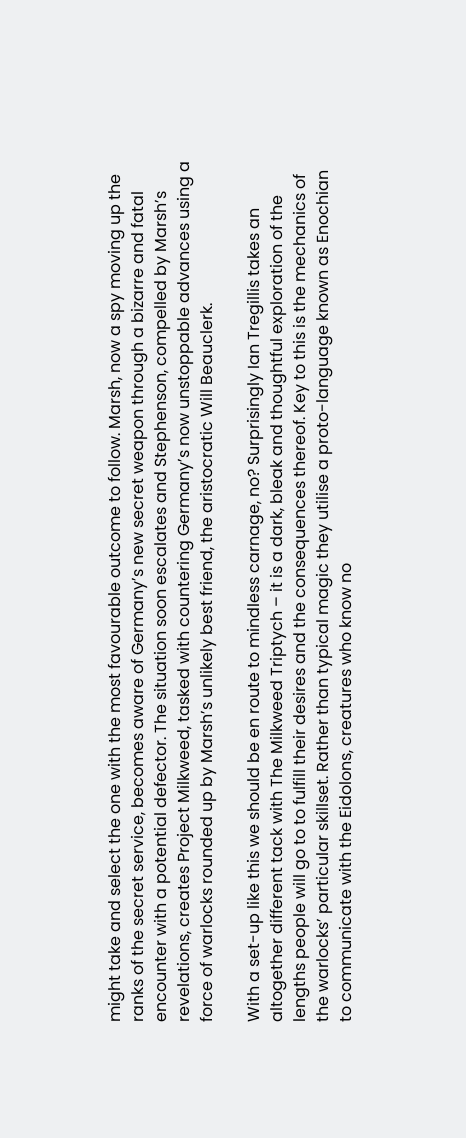might take and select the one with the most favourable outcome to follow. Marsh, now a spy moving up the ranks of the secret service, becomes aware of Germany’s new secret weapon through a bizarre and fatal encounter with a potential defector. The situation soon escalates and Stephenson, compelled by Marsh’s revelations, creates Project Milkweed, tasked with countering Germany’s now unstoppable advances using a force of warlocks rounded up by Marsh’s unlikely best friend, the aristocratic Will Beauclerk.

With a set-up like this we should be en route to mindless carnage, no? Surprisingly Ian Tregillis takes an altogether different tack with The Milkweed Triptych – it is a dark, bleak and thoughtful exploration of the lengths people will go to to fulfill their desires and the consequences thereof. Key to this is the mechanics of the warlocks’ particular skillset. Rather than typical magic they utilise a proto-language known as Enochian to communicate with the Eidolons, creatures who know no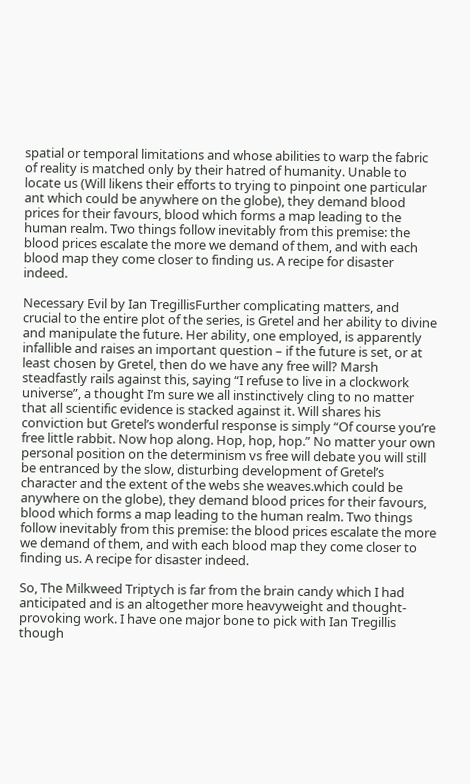spatial or temporal limitations and whose abilities to warp the fabric of reality is matched only by their hatred of humanity. Unable to locate us (Will likens their efforts to trying to pinpoint one particular ant which could be anywhere on the globe), they demand blood prices for their favours, blood which forms a map leading to the human realm. Two things follow inevitably from this premise: the blood prices escalate the more we demand of them, and with each blood map they come closer to finding us. A recipe for disaster indeed.

Necessary Evil by Ian TregillisFurther complicating matters, and crucial to the entire plot of the series, is Gretel and her ability to divine and manipulate the future. Her ability, one employed, is apparently infallible and raises an important question – if the future is set, or at least chosen by Gretel, then do we have any free will? Marsh steadfastly rails against this, saying “I refuse to live in a clockwork universe”, a thought I’m sure we all instinctively cling to no matter that all scientific evidence is stacked against it. Will shares his conviction but Gretel’s wonderful response is simply “Of course you’re free little rabbit. Now hop along. Hop, hop, hop.” No matter your own personal position on the determinism vs free will debate you will still be entranced by the slow, disturbing development of Gretel’s character and the extent of the webs she weaves.which could be anywhere on the globe), they demand blood prices for their favours, blood which forms a map leading to the human realm. Two things follow inevitably from this premise: the blood prices escalate the more we demand of them, and with each blood map they come closer to finding us. A recipe for disaster indeed.

So, The Milkweed Triptych is far from the brain candy which I had anticipated and is an altogether more heavyweight and thought-provoking work. I have one major bone to pick with Ian Tregillis though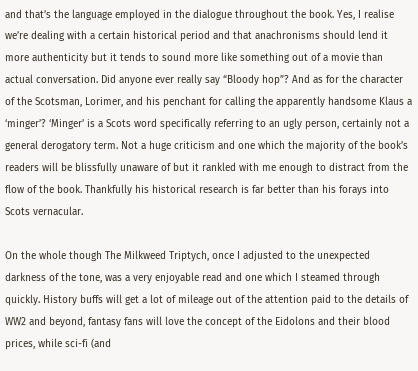and that’s the language employed in the dialogue throughout the book. Yes, I realise we’re dealing with a certain historical period and that anachronisms should lend it more authenticity but it tends to sound more like something out of a movie than actual conversation. Did anyone ever really say “Bloody hop”? And as for the character of the Scotsman, Lorimer, and his penchant for calling the apparently handsome Klaus a ‘minger’? ‘Minger’ is a Scots word specifically referring to an ugly person, certainly not a general derogatory term. Not a huge criticism and one which the majority of the book’s readers will be blissfully unaware of but it rankled with me enough to distract from the flow of the book. Thankfully his historical research is far better than his forays into Scots vernacular.

On the whole though The Milkweed Triptych, once I adjusted to the unexpected darkness of the tone, was a very enjoyable read and one which I steamed through quickly. History buffs will get a lot of mileage out of the attention paid to the details of WW2 and beyond, fantasy fans will love the concept of the Eidolons and their blood prices, while sci-fi (and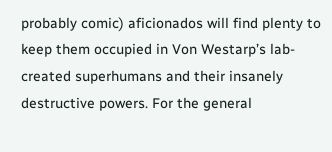probably comic) aficionados will find plenty to keep them occupied in Von Westarp’s lab-created superhumans and their insanely destructive powers. For the general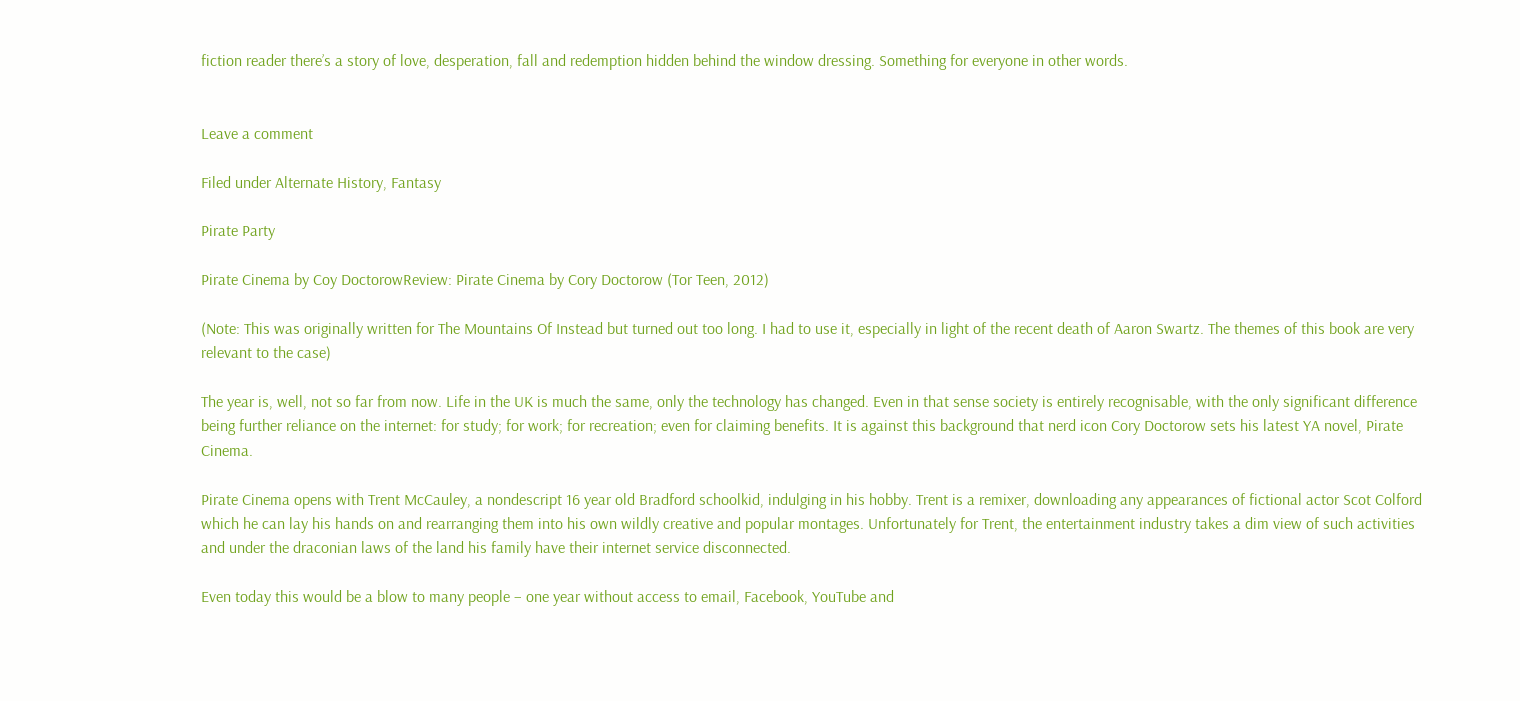fiction reader there’s a story of love, desperation, fall and redemption hidden behind the window dressing. Something for everyone in other words.


Leave a comment

Filed under Alternate History, Fantasy

Pirate Party

Pirate Cinema by Coy DoctorowReview: Pirate Cinema by Cory Doctorow (Tor Teen, 2012)

(Note: This was originally written for The Mountains Of Instead but turned out too long. I had to use it, especially in light of the recent death of Aaron Swartz. The themes of this book are very relevant to the case)

The year is, well, not so far from now. Life in the UK is much the same, only the technology has changed. Even in that sense society is entirely recognisable, with the only significant difference being further reliance on the internet: for study; for work; for recreation; even for claiming benefits. It is against this background that nerd icon Cory Doctorow sets his latest YA novel, Pirate Cinema.

Pirate Cinema opens with Trent McCauley, a nondescript 16 year old Bradford schoolkid, indulging in his hobby. Trent is a remixer, downloading any appearances of fictional actor Scot Colford which he can lay his hands on and rearranging them into his own wildly creative and popular montages. Unfortunately for Trent, the entertainment industry takes a dim view of such activities and under the draconian laws of the land his family have their internet service disconnected.

Even today this would be a blow to many people – one year without access to email, Facebook, YouTube and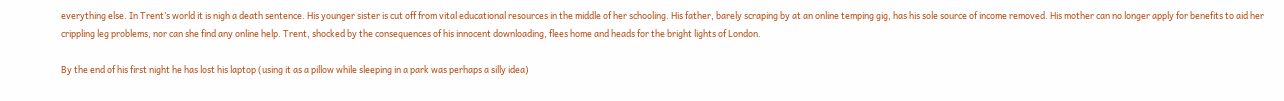everything else. In Trent’s world it is nigh a death sentence. His younger sister is cut off from vital educational resources in the middle of her schooling. His father, barely scraping by at an online temping gig, has his sole source of income removed. His mother can no longer apply for benefits to aid her crippling leg problems, nor can she find any online help. Trent, shocked by the consequences of his innocent downloading, flees home and heads for the bright lights of London.

By the end of his first night he has lost his laptop (using it as a pillow while sleeping in a park was perhaps a silly idea)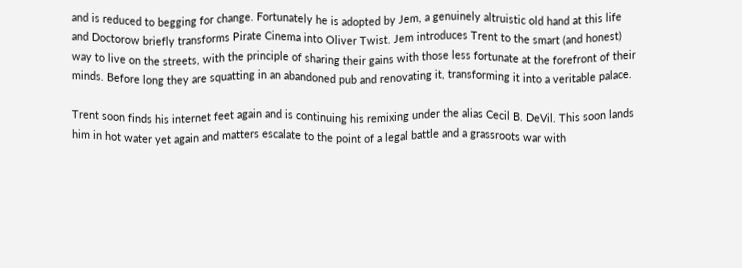and is reduced to begging for change. Fortunately he is adopted by Jem, a genuinely altruistic old hand at this life and Doctorow briefly transforms Pirate Cinema into Oliver Twist. Jem introduces Trent to the smart (and honest) way to live on the streets, with the principle of sharing their gains with those less fortunate at the forefront of their minds. Before long they are squatting in an abandoned pub and renovating it, transforming it into a veritable palace.

Trent soon finds his internet feet again and is continuing his remixing under the alias Cecil B. DeVil. This soon lands him in hot water yet again and matters escalate to the point of a legal battle and a grassroots war with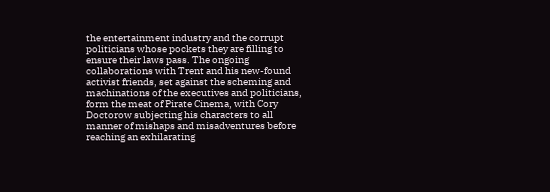the entertainment industry and the corrupt politicians whose pockets they are filling to ensure their laws pass. The ongoing collaborations with Trent and his new-found activist friends, set against the scheming and machinations of the executives and politicians, form the meat of Pirate Cinema, with Cory Doctorow subjecting his characters to all manner of mishaps and misadventures before reaching an exhilarating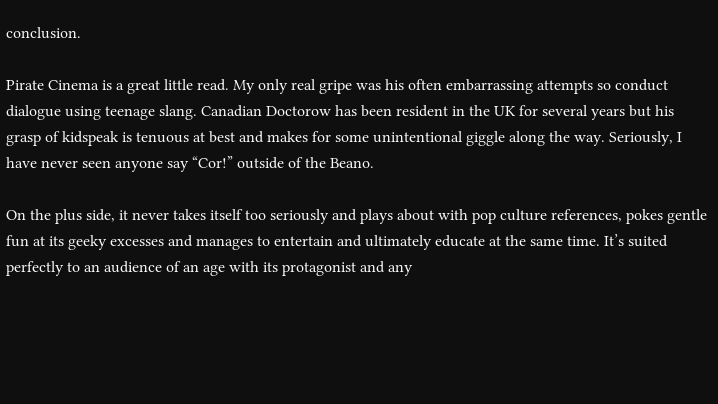conclusion.

Pirate Cinema is a great little read. My only real gripe was his often embarrassing attempts so conduct dialogue using teenage slang. Canadian Doctorow has been resident in the UK for several years but his grasp of kidspeak is tenuous at best and makes for some unintentional giggle along the way. Seriously, I have never seen anyone say “Cor!” outside of the Beano.

On the plus side, it never takes itself too seriously and plays about with pop culture references, pokes gentle fun at its geeky excesses and manages to entertain and ultimately educate at the same time. It’s suited perfectly to an audience of an age with its protagonist and any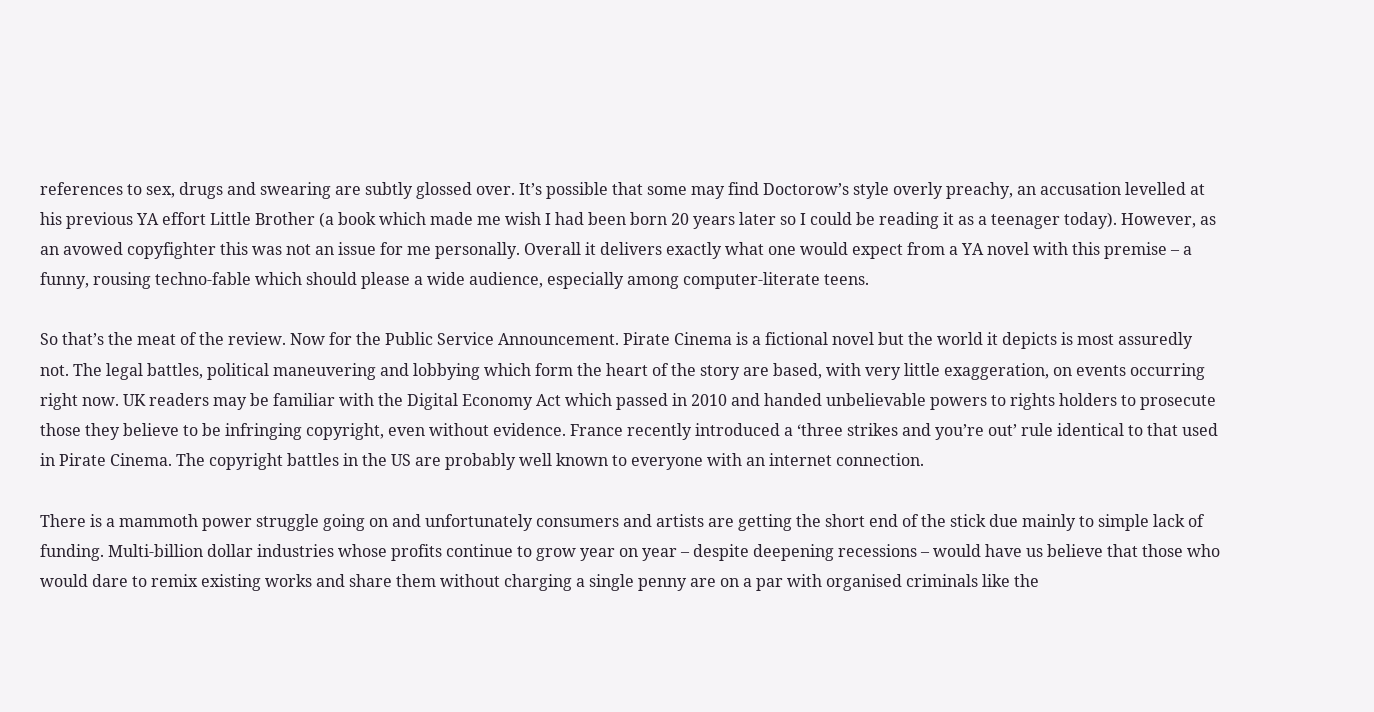references to sex, drugs and swearing are subtly glossed over. It’s possible that some may find Doctorow’s style overly preachy, an accusation levelled at his previous YA effort Little Brother (a book which made me wish I had been born 20 years later so I could be reading it as a teenager today). However, as an avowed copyfighter this was not an issue for me personally. Overall it delivers exactly what one would expect from a YA novel with this premise – a funny, rousing techno-fable which should please a wide audience, especially among computer-literate teens.

So that’s the meat of the review. Now for the Public Service Announcement. Pirate Cinema is a fictional novel but the world it depicts is most assuredly not. The legal battles, political maneuvering and lobbying which form the heart of the story are based, with very little exaggeration, on events occurring right now. UK readers may be familiar with the Digital Economy Act which passed in 2010 and handed unbelievable powers to rights holders to prosecute those they believe to be infringing copyright, even without evidence. France recently introduced a ‘three strikes and you’re out’ rule identical to that used in Pirate Cinema. The copyright battles in the US are probably well known to everyone with an internet connection.

There is a mammoth power struggle going on and unfortunately consumers and artists are getting the short end of the stick due mainly to simple lack of funding. Multi-billion dollar industries whose profits continue to grow year on year – despite deepening recessions – would have us believe that those who would dare to remix existing works and share them without charging a single penny are on a par with organised criminals like the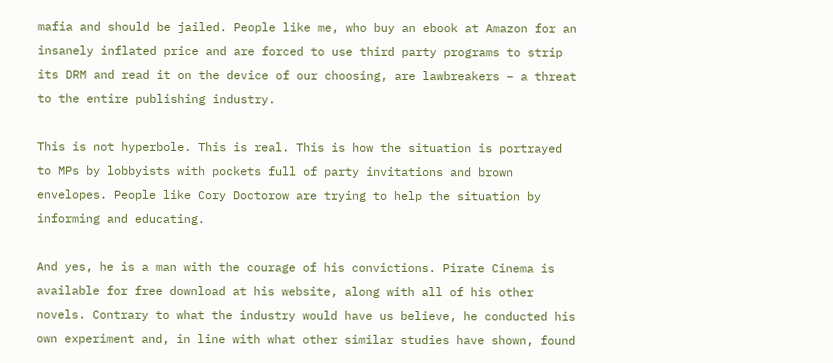mafia and should be jailed. People like me, who buy an ebook at Amazon for an insanely inflated price and are forced to use third party programs to strip its DRM and read it on the device of our choosing, are lawbreakers – a threat to the entire publishing industry.

This is not hyperbole. This is real. This is how the situation is portrayed to MPs by lobbyists with pockets full of party invitations and brown envelopes. People like Cory Doctorow are trying to help the situation by informing and educating.

And yes, he is a man with the courage of his convictions. Pirate Cinema is available for free download at his website, along with all of his other novels. Contrary to what the industry would have us believe, he conducted his own experiment and, in line with what other similar studies have shown, found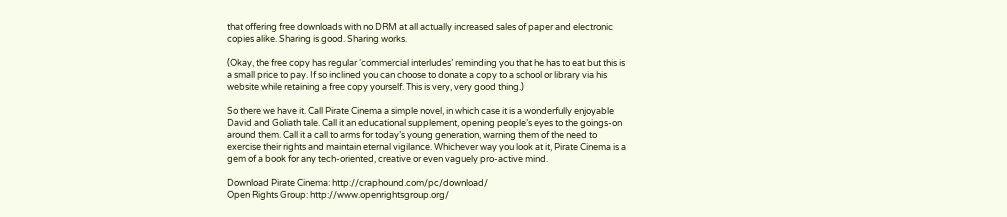that offering free downloads with no DRM at all actually increased sales of paper and electronic copies alike. Sharing is good. Sharing works.

(Okay, the free copy has regular ‘commercial interludes’ reminding you that he has to eat but this is a small price to pay. If so inclined you can choose to donate a copy to a school or library via his website while retaining a free copy yourself. This is very, very good thing.)

So there we have it. Call Pirate Cinema a simple novel, in which case it is a wonderfully enjoyable David and Goliath tale. Call it an educational supplement, opening people’s eyes to the goings-on around them. Call it a call to arms for today’s young generation, warning them of the need to exercise their rights and maintain eternal vigilance. Whichever way you look at it, Pirate Cinema is a gem of a book for any tech-oriented, creative or even vaguely pro-active mind.

Download Pirate Cinema: http://craphound.com/pc/download/
Open Rights Group: http://www.openrightsgroup.org/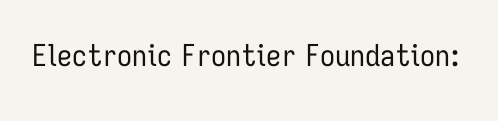Electronic Frontier Foundation: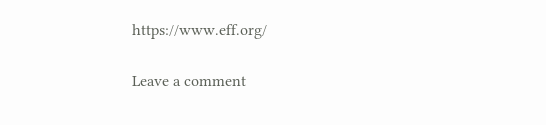https://www.eff.org/

Leave a comment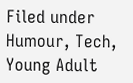Filed under Humour, Tech, Young Adult